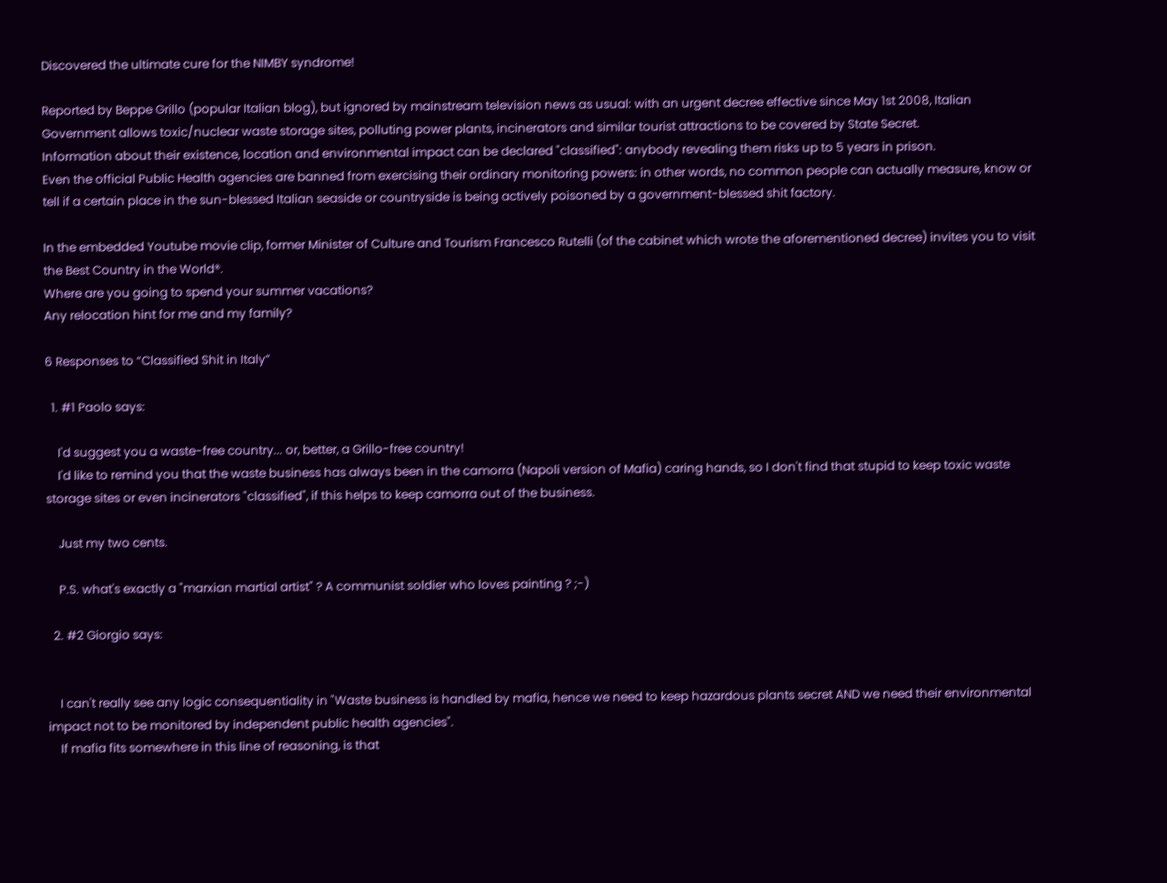Discovered the ultimate cure for the NIMBY syndrome!

Reported by Beppe Grillo (popular Italian blog), but ignored by mainstream television news as usual: with an urgent decree effective since May 1st 2008, Italian Government allows toxic/nuclear waste storage sites, polluting power plants, incinerators and similar tourist attractions to be covered by State Secret.
Information about their existence, location and environmental impact can be declared "classified": anybody revealing them risks up to 5 years in prison.
Even the official Public Health agencies are banned from exercising their ordinary monitoring powers: in other words, no common people can actually measure, know or tell if a certain place in the sun-blessed Italian seaside or countryside is being actively poisoned by a government-blessed shit factory.

In the embedded Youtube movie clip, former Minister of Culture and Tourism Francesco Rutelli (of the cabinet which wrote the aforementioned decree) invites you to visit the Best Country in the World®.
Where are you going to spend your summer vacations?
Any relocation hint for me and my family?

6 Responses to “Classified Shit in Italy”

  1. #1 Paolo says:

    I'd suggest you a waste-free country... or, better, a Grillo-free country!
    I'd like to remind you that the waste business has always been in the camorra (Napoli version of Mafia) caring hands, so I don't find that stupid to keep toxic waste storage sites or even incinerators "classified", if this helps to keep camorra out of the business.

    Just my two cents.

    P.S. what's exactly a "marxian martial artist" ? A communist soldier who loves painting ? ;-)

  2. #2 Giorgio says:


    I can't really see any logic consequentiality in "Waste business is handled by mafia, hence we need to keep hazardous plants secret AND we need their environmental impact not to be monitored by independent public health agencies".
    If mafia fits somewhere in this line of reasoning, is that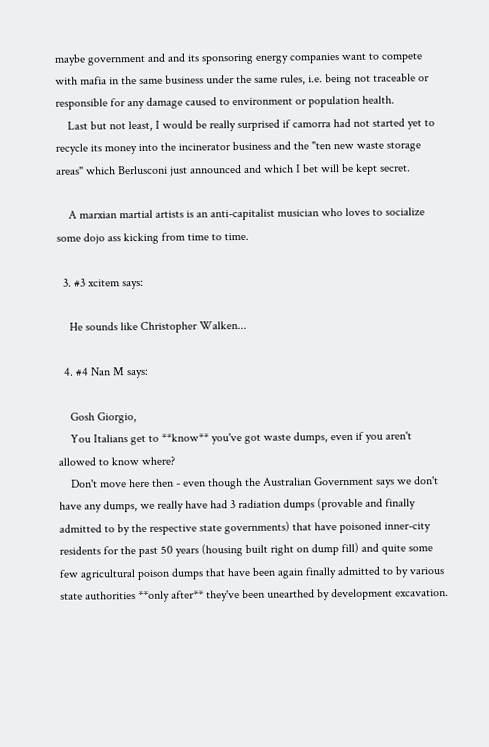maybe government and and its sponsoring energy companies want to compete with mafia in the same business under the same rules, i.e. being not traceable or responsible for any damage caused to environment or population health.
    Last but not least, I would be really surprised if camorra had not started yet to recycle its money into the incinerator business and the "ten new waste storage areas" which Berlusconi just announced and which I bet will be kept secret.

    A marxian martial artists is an anti-capitalist musician who loves to socialize some dojo ass kicking from time to time.

  3. #3 xcitem says:

    He sounds like Christopher Walken...

  4. #4 Nan M says:

    Gosh Giorgio,
    You Italians get to **know** you've got waste dumps, even if you aren't allowed to know where?
    Don't move here then - even though the Australian Government says we don't have any dumps, we really have had 3 radiation dumps (provable and finally admitted to by the respective state governments) that have poisoned inner-city residents for the past 50 years (housing built right on dump fill) and quite some few agricultural poison dumps that have been again finally admitted to by various state authorities **only after** they've been unearthed by development excavation.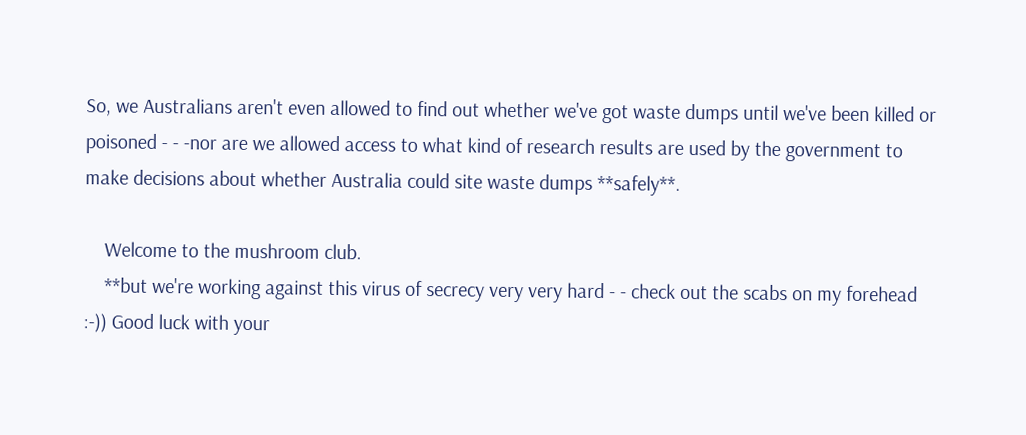So, we Australians aren't even allowed to find out whether we've got waste dumps until we've been killed or poisoned - - -nor are we allowed access to what kind of research results are used by the government to make decisions about whether Australia could site waste dumps **safely**.

    Welcome to the mushroom club.
    **but we're working against this virus of secrecy very very hard - - check out the scabs on my forehead :-)) Good luck with your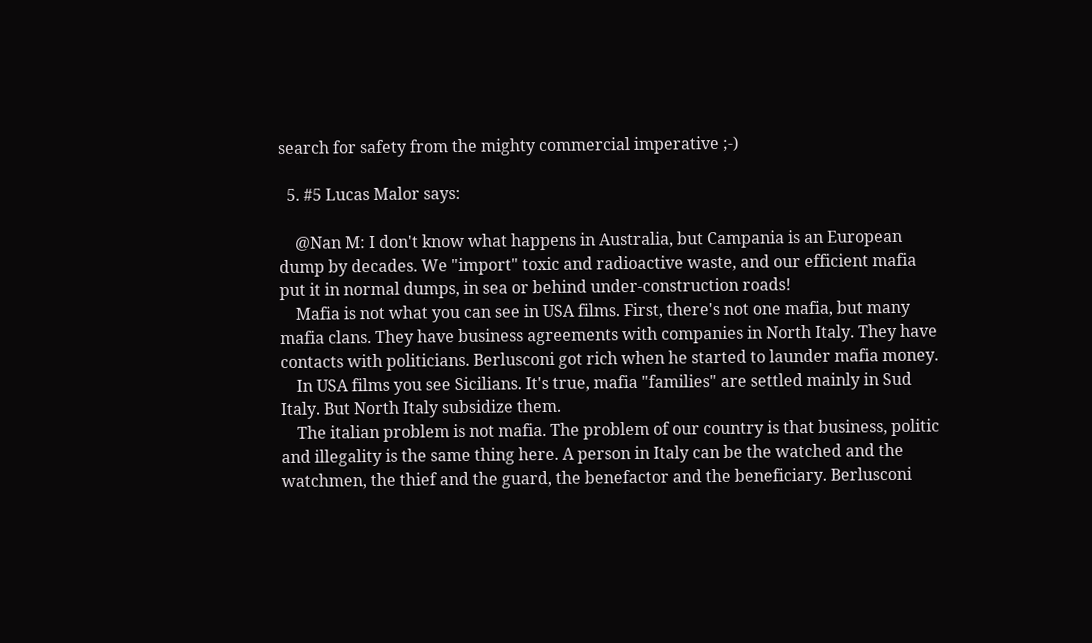search for safety from the mighty commercial imperative ;-)

  5. #5 Lucas Malor says:

    @Nan M: I don't know what happens in Australia, but Campania is an European dump by decades. We "import" toxic and radioactive waste, and our efficient mafia put it in normal dumps, in sea or behind under-construction roads!
    Mafia is not what you can see in USA films. First, there's not one mafia, but many mafia clans. They have business agreements with companies in North Italy. They have contacts with politicians. Berlusconi got rich when he started to launder mafia money.
    In USA films you see Sicilians. It's true, mafia "families" are settled mainly in Sud Italy. But North Italy subsidize them.
    The italian problem is not mafia. The problem of our country is that business, politic and illegality is the same thing here. A person in Italy can be the watched and the watchmen, the thief and the guard, the benefactor and the beneficiary. Berlusconi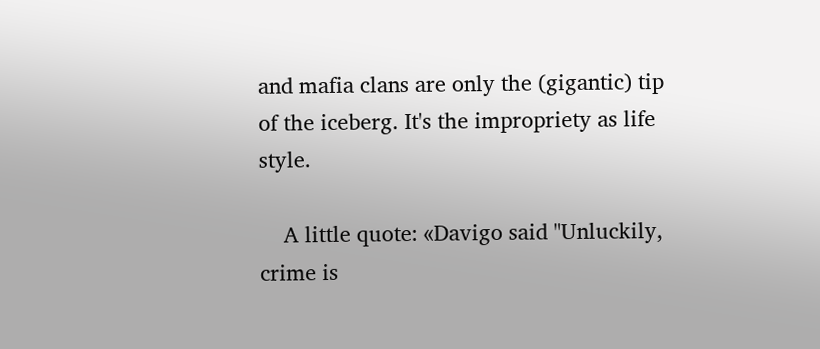and mafia clans are only the (gigantic) tip of the iceberg. It's the impropriety as life style.

    A little quote: «Davigo said "Unluckily, crime is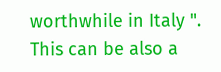worthwhile in Italy ". This can be also a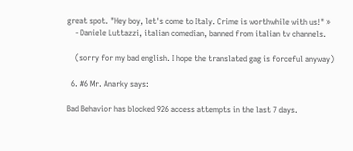great spot. "Hey boy, let's come to Italy. Crime is worthwhile with us!" »
    - Daniele Luttazzi, italian comedian, banned from italian tv channels.

    (sorry for my bad english. I hope the translated gag is forceful anyway)

  6. #6 Mr. Anarky says:

Bad Behavior has blocked 926 access attempts in the last 7 days.